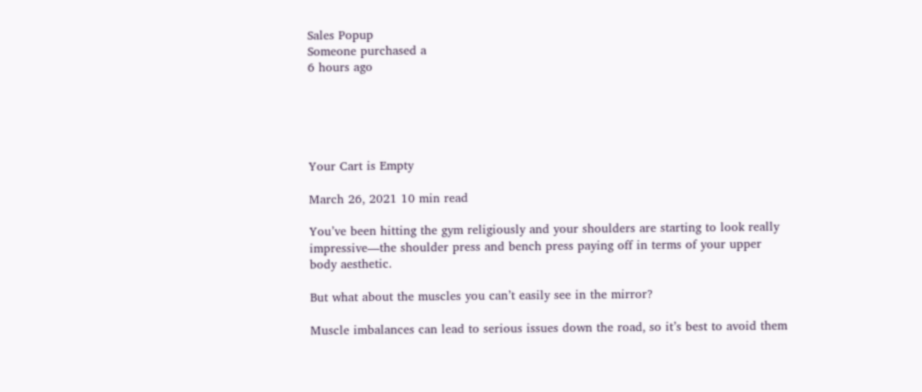Sales Popup
Someone purchased a
6 hours ago





Your Cart is Empty

March 26, 2021 10 min read

You’ve been hitting the gym religiously and your shoulders are starting to look really impressive—the shoulder press and bench press paying off in terms of your upper body aesthetic.

But what about the muscles you can’t easily see in the mirror?

Muscle imbalances can lead to serious issues down the road, so it’s best to avoid them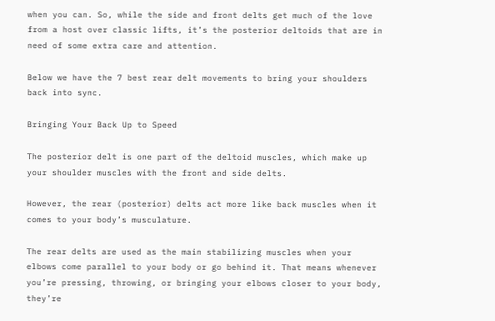when you can. So, while the side and front delts get much of the love from a host over classic lifts, it’s the posterior deltoids that are in need of some extra care and attention.

Below we have the 7 best rear delt movements to bring your shoulders back into sync.

Bringing Your Back Up to Speed

The posterior delt is one part of the deltoid muscles, which make up your shoulder muscles with the front and side delts.

However, the rear (posterior) delts act more like back muscles when it comes to your body’s musculature.

The rear delts are used as the main stabilizing muscles when your elbows come parallel to your body or go behind it. That means whenever you’re pressing, throwing, or bringing your elbows closer to your body, they’re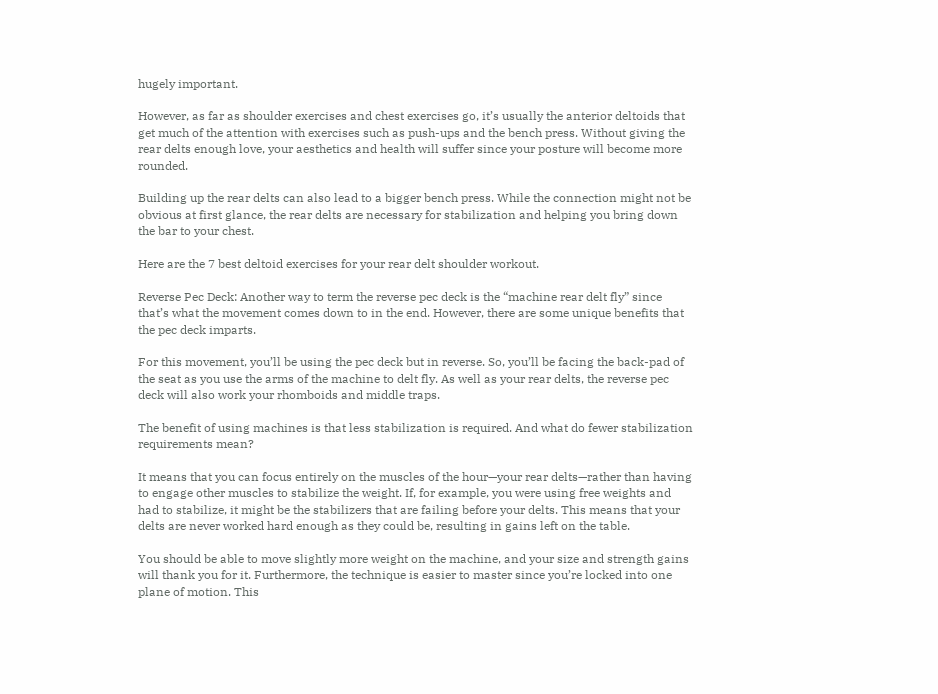hugely important.

However, as far as shoulder exercises and chest exercises go, it’s usually the anterior deltoids that get much of the attention with exercises such as push-ups and the bench press. Without giving the rear delts enough love, your aesthetics and health will suffer since your posture will become more rounded.

Building up the rear delts can also lead to a bigger bench press. While the connection might not be obvious at first glance, the rear delts are necessary for stabilization and helping you bring down the bar to your chest.

Here are the 7 best deltoid exercises for your rear delt shoulder workout.

Reverse Pec Deck: Another way to term the reverse pec deck is the “machine rear delt fly” since that’s what the movement comes down to in the end. However, there are some unique benefits that the pec deck imparts.

For this movement, you’ll be using the pec deck but in reverse. So, you’ll be facing the back-pad of the seat as you use the arms of the machine to delt fly. As well as your rear delts, the reverse pec deck will also work your rhomboids and middle traps.

The benefit of using machines is that less stabilization is required. And what do fewer stabilization requirements mean?

It means that you can focus entirely on the muscles of the hour—your rear delts—rather than having to engage other muscles to stabilize the weight. If, for example, you were using free weights and had to stabilize, it might be the stabilizers that are failing before your delts. This means that your delts are never worked hard enough as they could be, resulting in gains left on the table.

You should be able to move slightly more weight on the machine, and your size and strength gains will thank you for it. Furthermore, the technique is easier to master since you’re locked into one plane of motion. This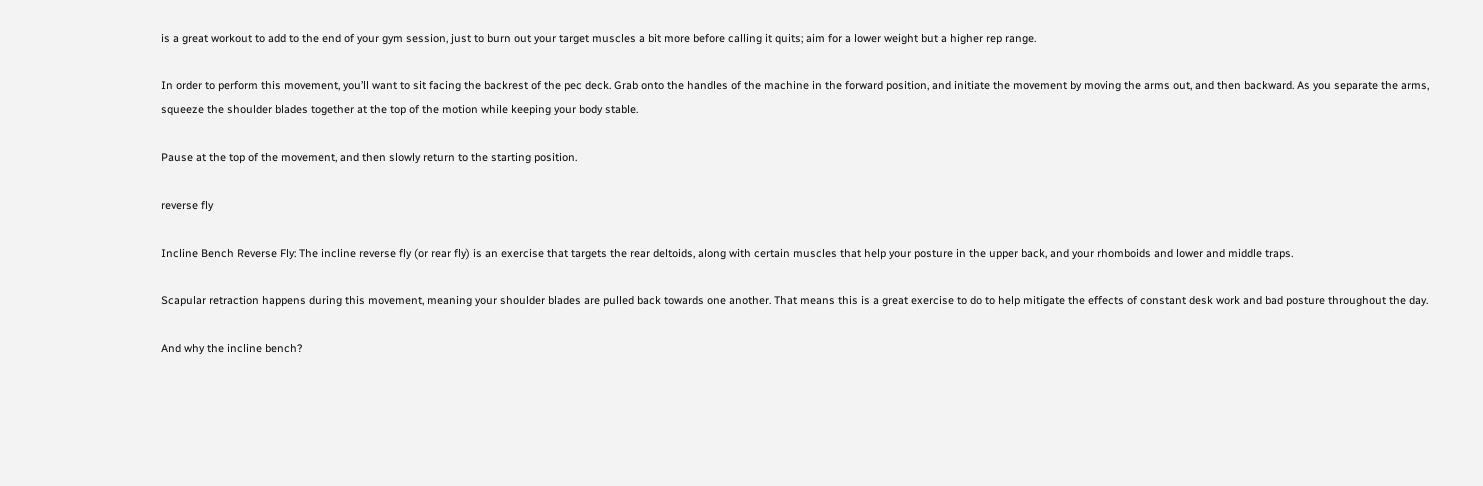is a great workout to add to the end of your gym session, just to burn out your target muscles a bit more before calling it quits; aim for a lower weight but a higher rep range.

In order to perform this movement, you’ll want to sit facing the backrest of the pec deck. Grab onto the handles of the machine in the forward position, and initiate the movement by moving the arms out, and then backward. As you separate the arms, squeeze the shoulder blades together at the top of the motion while keeping your body stable.

Pause at the top of the movement, and then slowly return to the starting position.

reverse fly

Incline Bench Reverse Fly: The incline reverse fly (or rear fly) is an exercise that targets the rear deltoids, along with certain muscles that help your posture in the upper back, and your rhomboids and lower and middle traps.

Scapular retraction happens during this movement, meaning your shoulder blades are pulled back towards one another. That means this is a great exercise to do to help mitigate the effects of constant desk work and bad posture throughout the day.

And why the incline bench?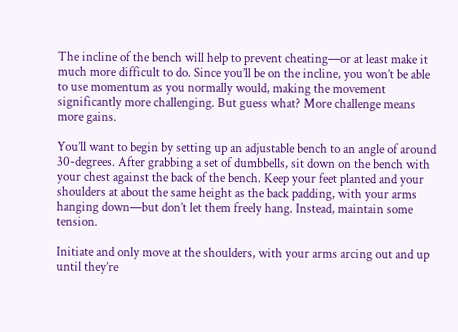The incline of the bench will help to prevent cheating—or at least make it much more difficult to do. Since you’ll be on the incline, you won’t be able to use momentum as you normally would, making the movement significantly more challenging. But guess what? More challenge means more gains.

You’ll want to begin by setting up an adjustable bench to an angle of around 30-degrees. After grabbing a set of dumbbells, sit down on the bench with your chest against the back of the bench. Keep your feet planted and your shoulders at about the same height as the back padding, with your arms hanging down—but don’t let them freely hang. Instead, maintain some tension.

Initiate and only move at the shoulders, with your arms arcing out and up until they’re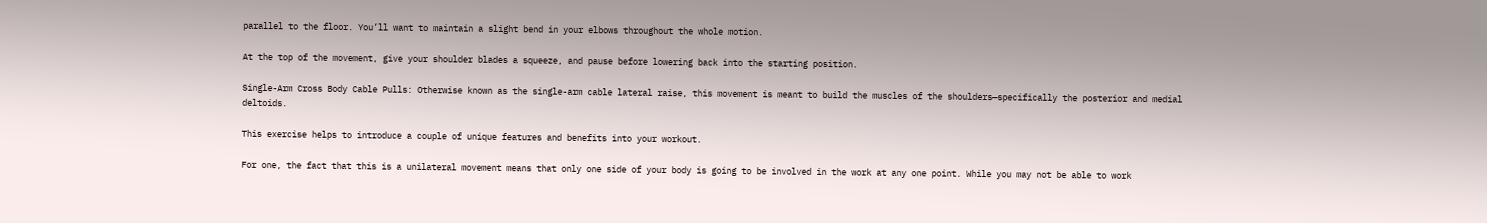parallel to the floor. You’ll want to maintain a slight bend in your elbows throughout the whole motion.

At the top of the movement, give your shoulder blades a squeeze, and pause before lowering back into the starting position.

Single-Arm Cross Body Cable Pulls: Otherwise known as the single-arm cable lateral raise, this movement is meant to build the muscles of the shoulders—specifically the posterior and medial deltoids.

This exercise helps to introduce a couple of unique features and benefits into your workout.

For one, the fact that this is a unilateral movement means that only one side of your body is going to be involved in the work at any one point. While you may not be able to work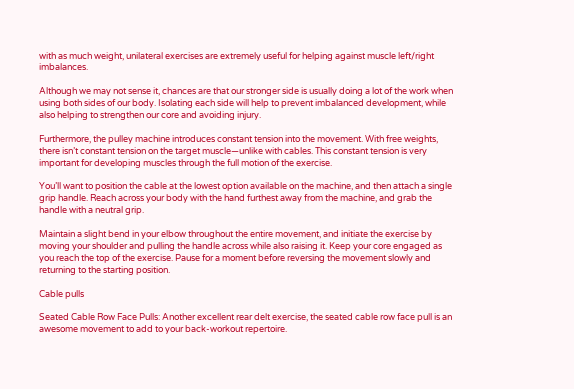with as much weight, unilateral exercises are extremely useful for helping against muscle left/right imbalances.

Although we may not sense it, chances are that our stronger side is usually doing a lot of the work when using both sides of our body. Isolating each side will help to prevent imbalanced development, while also helping to strengthen our core and avoiding injury.

Furthermore, the pulley machine introduces constant tension into the movement. With free weights, there isn’t constant tension on the target muscle—unlike with cables. This constant tension is very important for developing muscles through the full motion of the exercise.

You’ll want to position the cable at the lowest option available on the machine, and then attach a single grip handle. Reach across your body with the hand furthest away from the machine, and grab the handle with a neutral grip.

Maintain a slight bend in your elbow throughout the entire movement, and initiate the exercise by moving your shoulder and pulling the handle across while also raising it. Keep your core engaged as you reach the top of the exercise. Pause for a moment before reversing the movement slowly and returning to the starting position.

Cable pulls

Seated Cable Row Face Pulls: Another excellent rear delt exercise, the seated cable row face pull is an awesome movement to add to your back-workout repertoire.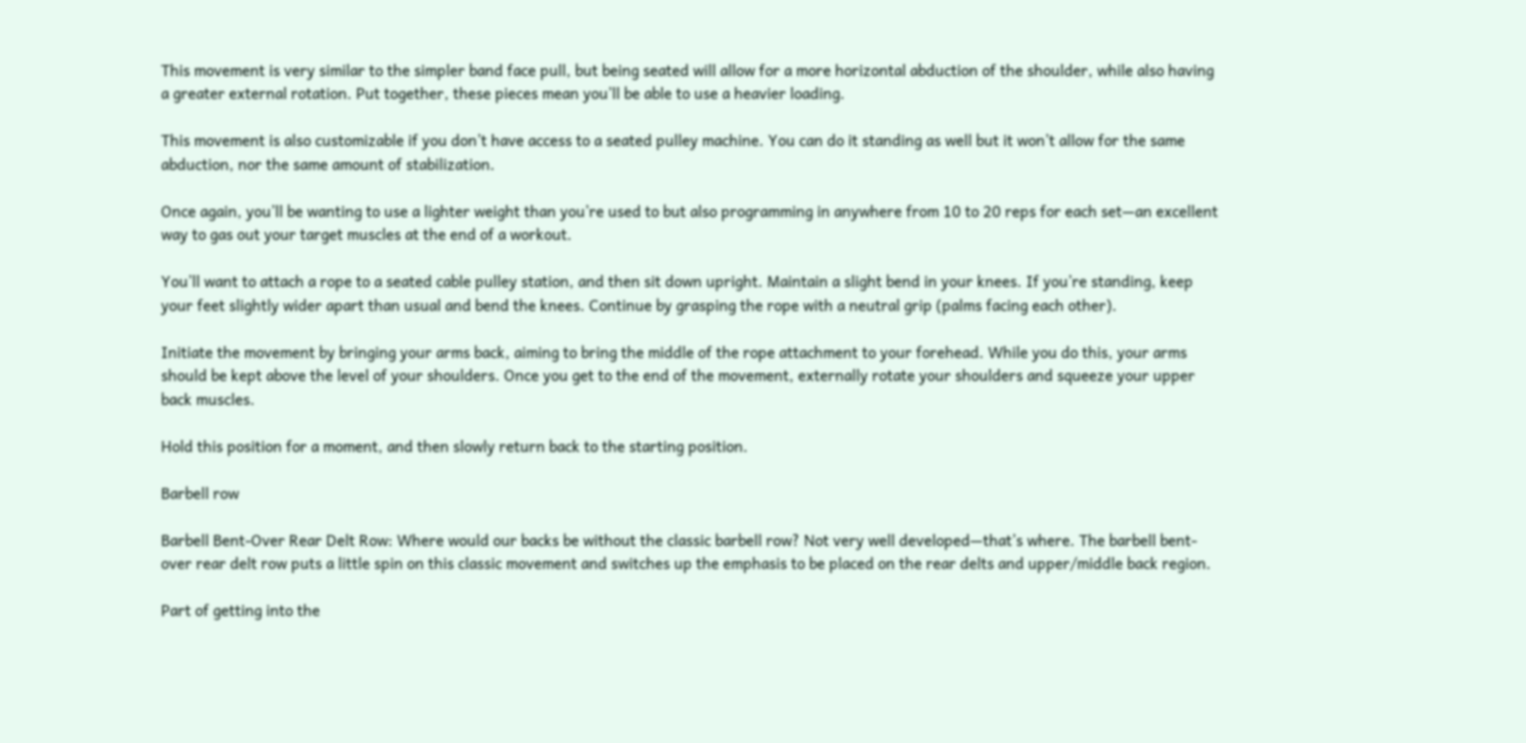This movement is very similar to the simpler band face pull, but being seated will allow for a more horizontal abduction of the shoulder, while also having a greater external rotation. Put together, these pieces mean you’ll be able to use a heavier loading.

This movement is also customizable if you don’t have access to a seated pulley machine. You can do it standing as well but it won’t allow for the same abduction, nor the same amount of stabilization.

Once again, you’ll be wanting to use a lighter weight than you’re used to but also programming in anywhere from 10 to 20 reps for each set—an excellent way to gas out your target muscles at the end of a workout.

You’ll want to attach a rope to a seated cable pulley station, and then sit down upright. Maintain a slight bend in your knees. If you’re standing, keep your feet slightly wider apart than usual and bend the knees. Continue by grasping the rope with a neutral grip (palms facing each other).

Initiate the movement by bringing your arms back, aiming to bring the middle of the rope attachment to your forehead. While you do this, your arms should be kept above the level of your shoulders. Once you get to the end of the movement, externally rotate your shoulders and squeeze your upper back muscles.

Hold this position for a moment, and then slowly return back to the starting position.

Barbell row

Barbell Bent-Over Rear Delt Row: Where would our backs be without the classic barbell row? Not very well developed—that’s where. The barbell bent-over rear delt row puts a little spin on this classic movement and switches up the emphasis to be placed on the rear delts and upper/middle back region.

Part of getting into the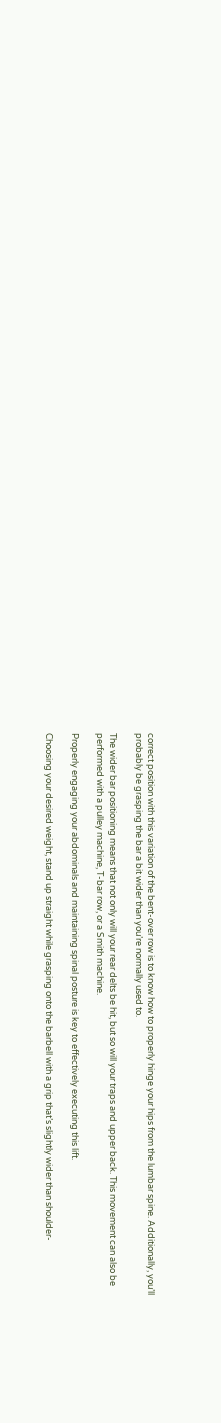correct position with this variation of the bent-over row is to know how to properly hinge your hips from the lumbar spine. Additionally, you’ll probably be grasping the bar a bit wider than you’re normally used to.

The wider bar positioning means that not only will your rear delts be hit, but so will your traps and upper back. This movement can also be performed with a pulley machine, T-bar row, or a Smith machine.

Properly engaging your abdominals and maintaining spinal posture is key to effectively executing this lift.

Choosing your desired weight, stand up straight while grasping onto the barbell with a grip that’s slightly wider than shoulder-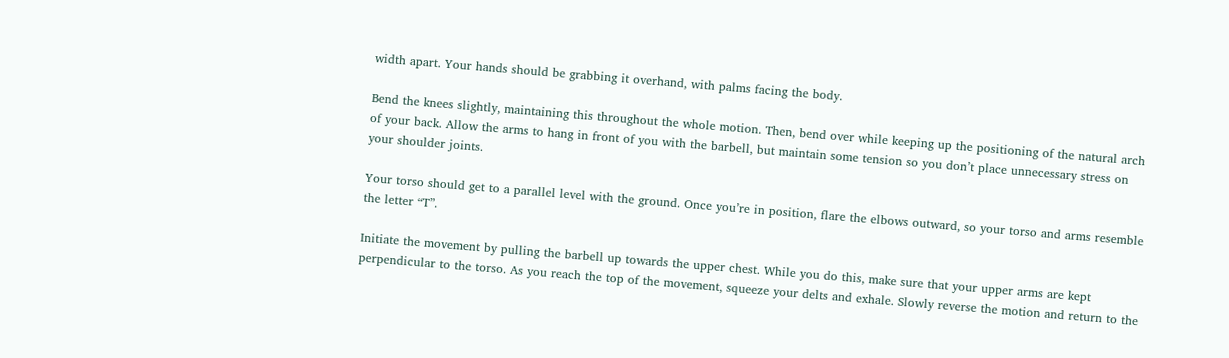width apart. Your hands should be grabbing it overhand, with palms facing the body.

Bend the knees slightly, maintaining this throughout the whole motion. Then, bend over while keeping up the positioning of the natural arch of your back. Allow the arms to hang in front of you with the barbell, but maintain some tension so you don’t place unnecessary stress on your shoulder joints.

Your torso should get to a parallel level with the ground. Once you’re in position, flare the elbows outward, so your torso and arms resemble the letter “T”.

Initiate the movement by pulling the barbell up towards the upper chest. While you do this, make sure that your upper arms are kept perpendicular to the torso. As you reach the top of the movement, squeeze your delts and exhale. Slowly reverse the motion and return to the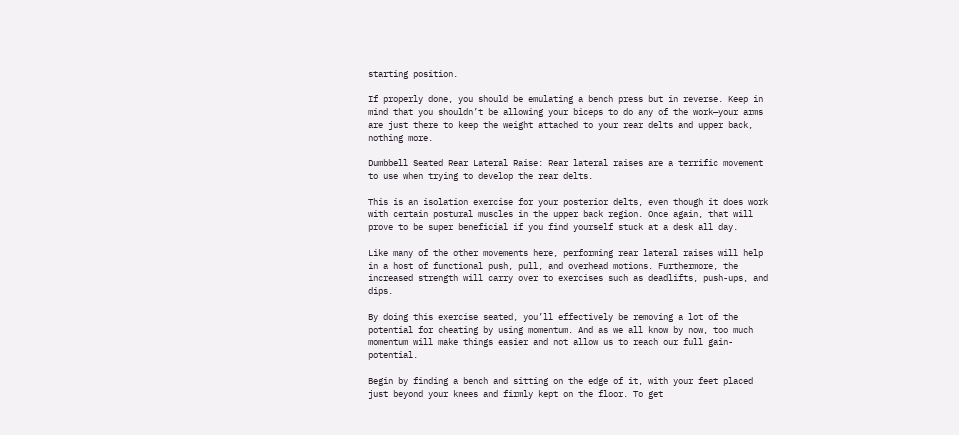starting position.

If properly done, you should be emulating a bench press but in reverse. Keep in mind that you shouldn’t be allowing your biceps to do any of the work—your arms are just there to keep the weight attached to your rear delts and upper back, nothing more.

Dumbbell Seated Rear Lateral Raise: Rear lateral raises are a terrific movement to use when trying to develop the rear delts.

This is an isolation exercise for your posterior delts, even though it does work with certain postural muscles in the upper back region. Once again, that will prove to be super beneficial if you find yourself stuck at a desk all day.

Like many of the other movements here, performing rear lateral raises will help in a host of functional push, pull, and overhead motions. Furthermore, the increased strength will carry over to exercises such as deadlifts, push-ups, and dips.

By doing this exercise seated, you’ll effectively be removing a lot of the potential for cheating by using momentum. And as we all know by now, too much momentum will make things easier and not allow us to reach our full gain-potential.

Begin by finding a bench and sitting on the edge of it, with your feet placed just beyond your knees and firmly kept on the floor. To get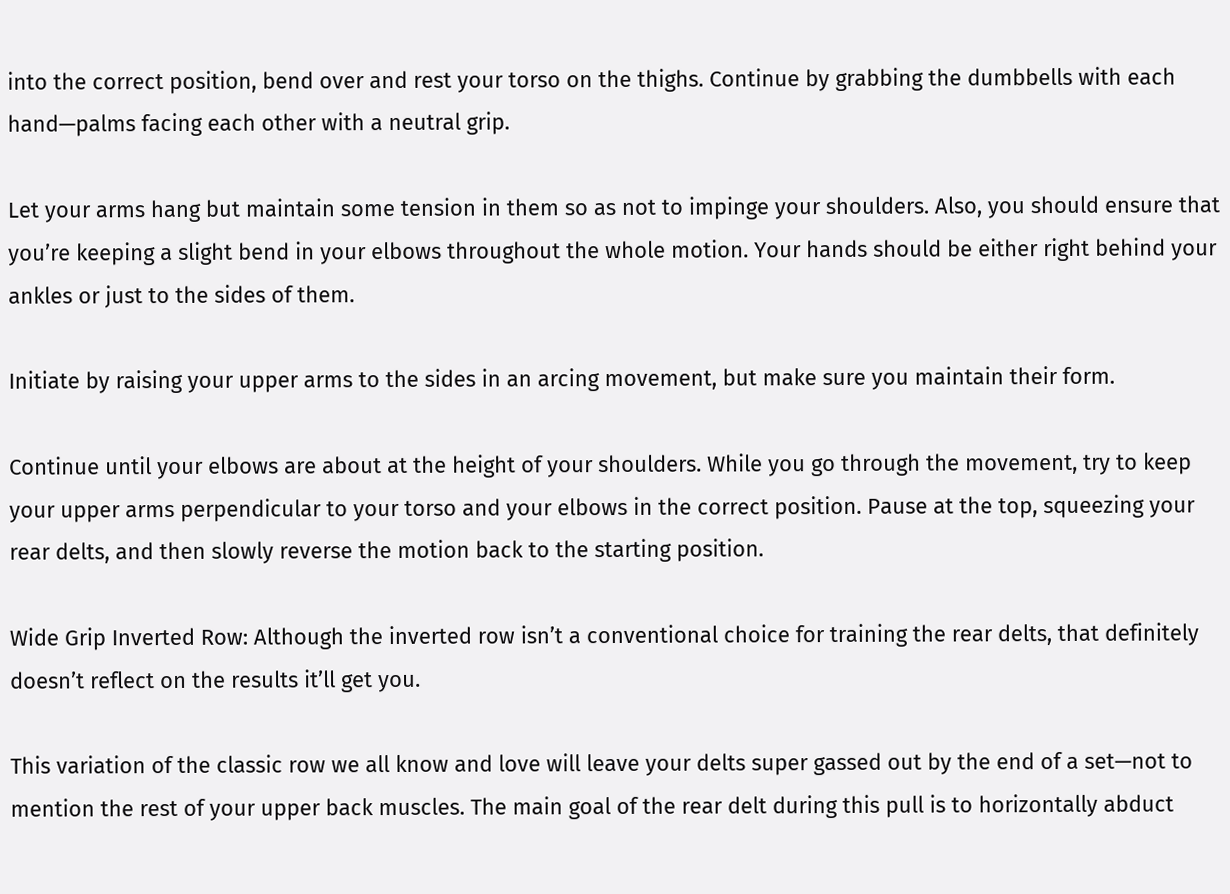into the correct position, bend over and rest your torso on the thighs. Continue by grabbing the dumbbells with each hand—palms facing each other with a neutral grip.

Let your arms hang but maintain some tension in them so as not to impinge your shoulders. Also, you should ensure that you’re keeping a slight bend in your elbows throughout the whole motion. Your hands should be either right behind your ankles or just to the sides of them.

Initiate by raising your upper arms to the sides in an arcing movement, but make sure you maintain their form.

Continue until your elbows are about at the height of your shoulders. While you go through the movement, try to keep your upper arms perpendicular to your torso and your elbows in the correct position. Pause at the top, squeezing your rear delts, and then slowly reverse the motion back to the starting position.

Wide Grip Inverted Row: Although the inverted row isn’t a conventional choice for training the rear delts, that definitely doesn’t reflect on the results it’ll get you.

This variation of the classic row we all know and love will leave your delts super gassed out by the end of a set—not to mention the rest of your upper back muscles. The main goal of the rear delt during this pull is to horizontally abduct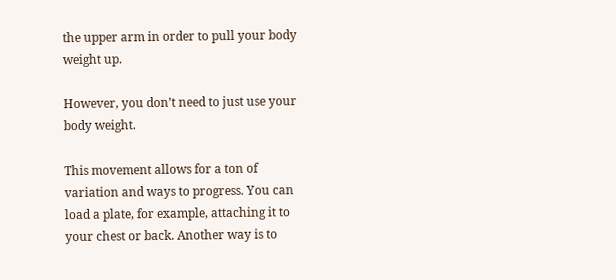the upper arm in order to pull your body weight up.

However, you don’t need to just use your body weight.

This movement allows for a ton of variation and ways to progress. You can load a plate, for example, attaching it to your chest or back. Another way is to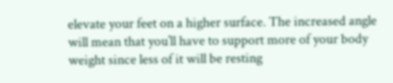elevate your feet on a higher surface. The increased angle will mean that you’ll have to support more of your body weight since less of it will be resting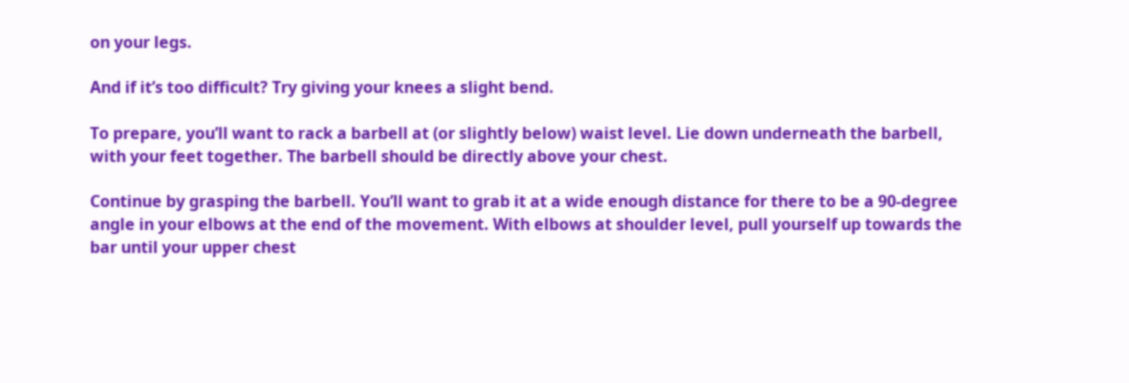on your legs.

And if it’s too difficult? Try giving your knees a slight bend.

To prepare, you’ll want to rack a barbell at (or slightly below) waist level. Lie down underneath the barbell, with your feet together. The barbell should be directly above your chest.

Continue by grasping the barbell. You’ll want to grab it at a wide enough distance for there to be a 90-degree angle in your elbows at the end of the movement. With elbows at shoulder level, pull yourself up towards the bar until your upper chest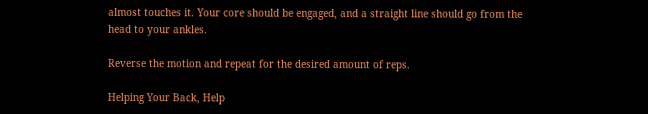almost touches it. Your core should be engaged, and a straight line should go from the head to your ankles.

Reverse the motion and repeat for the desired amount of reps.

Helping Your Back, Help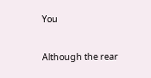You

Although the rear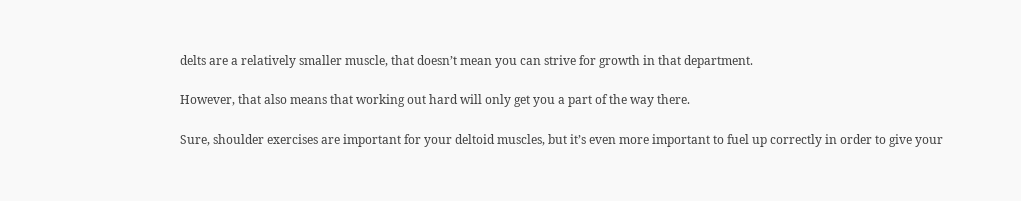delts are a relatively smaller muscle, that doesn’t mean you can strive for growth in that department.

However, that also means that working out hard will only get you a part of the way there.

Sure, shoulder exercises are important for your deltoid muscles, but it’s even more important to fuel up correctly in order to give your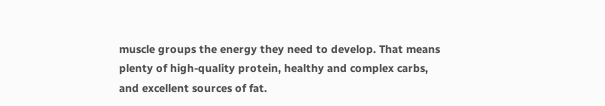muscle groups the energy they need to develop. That means plenty of high-quality protein, healthy and complex carbs, and excellent sources of fat.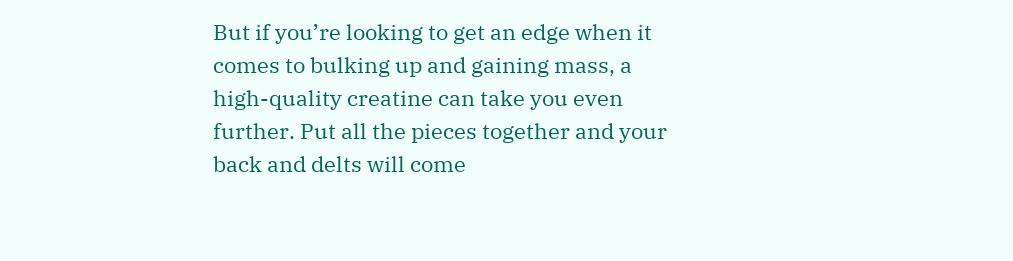But if you’re looking to get an edge when it comes to bulking up and gaining mass, a high-quality creatine can take you even further. Put all the pieces together and your back and delts will come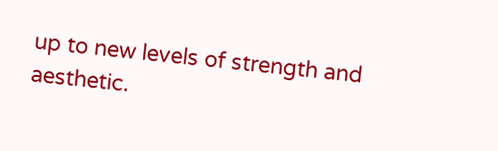up to new levels of strength and aesthetic.